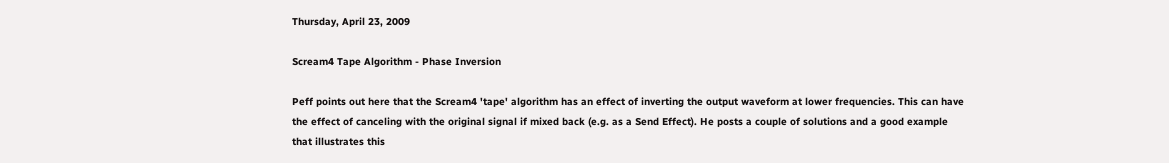Thursday, April 23, 2009

Scream4 Tape Algorithm - Phase Inversion

Peff points out here that the Scream4 'tape' algorithm has an effect of inverting the output waveform at lower frequencies. This can have the effect of canceling with the original signal if mixed back (e.g. as a Send Effect). He posts a couple of solutions and a good example that illustrates this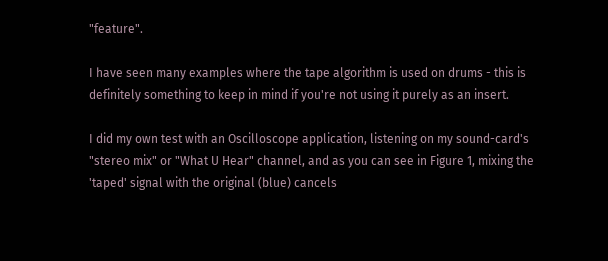"feature".

I have seen many examples where the tape algorithm is used on drums - this is definitely something to keep in mind if you're not using it purely as an insert.

I did my own test with an Oscilloscope application, listening on my sound-card's "stereo mix" or "What U Hear" channel, and as you can see in Figure 1, mixing the 'taped' signal with the original (blue) cancels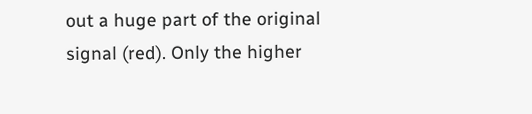out a huge part of the original signal (red). Only the higher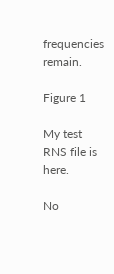frequencies remain.

Figure 1

My test RNS file is here.

No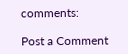comments:

Post a Comment